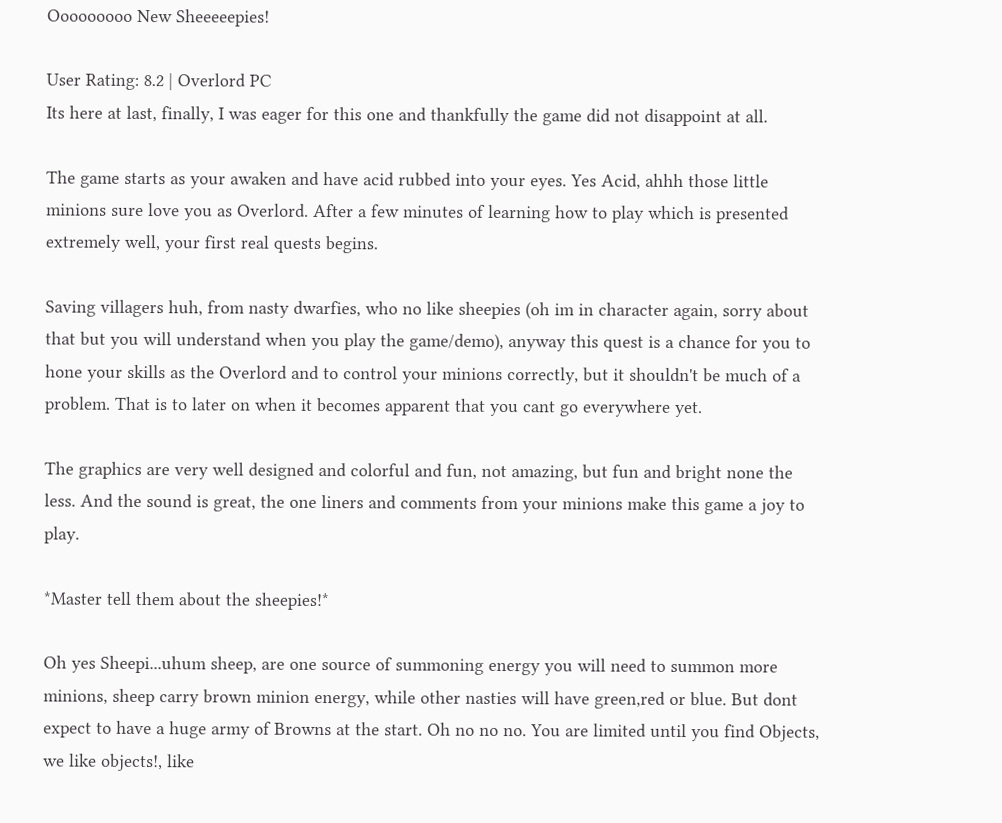Ooooooooo New Sheeeeepies!

User Rating: 8.2 | Overlord PC
Its here at last, finally, I was eager for this one and thankfully the game did not disappoint at all.

The game starts as your awaken and have acid rubbed into your eyes. Yes Acid, ahhh those little minions sure love you as Overlord. After a few minutes of learning how to play which is presented extremely well, your first real quests begins.

Saving villagers huh, from nasty dwarfies, who no like sheepies (oh im in character again, sorry about that but you will understand when you play the game/demo), anyway this quest is a chance for you to hone your skills as the Overlord and to control your minions correctly, but it shouldn't be much of a problem. That is to later on when it becomes apparent that you cant go everywhere yet.

The graphics are very well designed and colorful and fun, not amazing, but fun and bright none the less. And the sound is great, the one liners and comments from your minions make this game a joy to play.

*Master tell them about the sheepies!*

Oh yes Sheepi...uhum sheep, are one source of summoning energy you will need to summon more minions, sheep carry brown minion energy, while other nasties will have green,red or blue. But dont expect to have a huge army of Browns at the start. Oh no no no. You are limited until you find Objects, we like objects!, like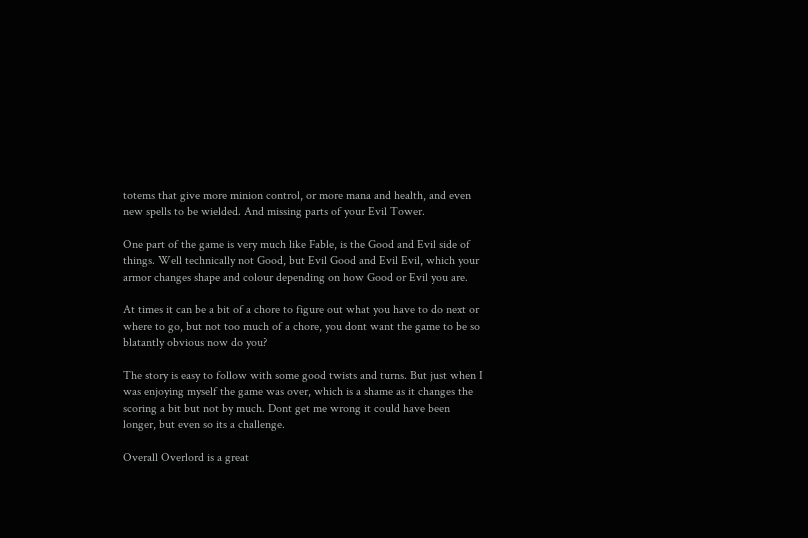totems that give more minion control, or more mana and health, and even new spells to be wielded. And missing parts of your Evil Tower.

One part of the game is very much like Fable, is the Good and Evil side of things. Well technically not Good, but Evil Good and Evil Evil, which your armor changes shape and colour depending on how Good or Evil you are.

At times it can be a bit of a chore to figure out what you have to do next or where to go, but not too much of a chore, you dont want the game to be so blatantly obvious now do you?

The story is easy to follow with some good twists and turns. But just when I was enjoying myself the game was over, which is a shame as it changes the scoring a bit but not by much. Dont get me wrong it could have been longer, but even so its a challenge.

Overall Overlord is a great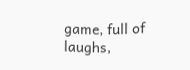game, full of laughs,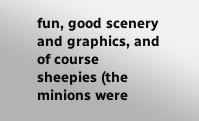fun, good scenery and graphics, and of course sheepies (the minions were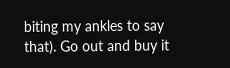biting my ankles to say that). Go out and buy it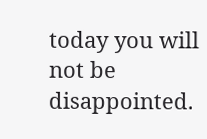today you will not be disappointed.